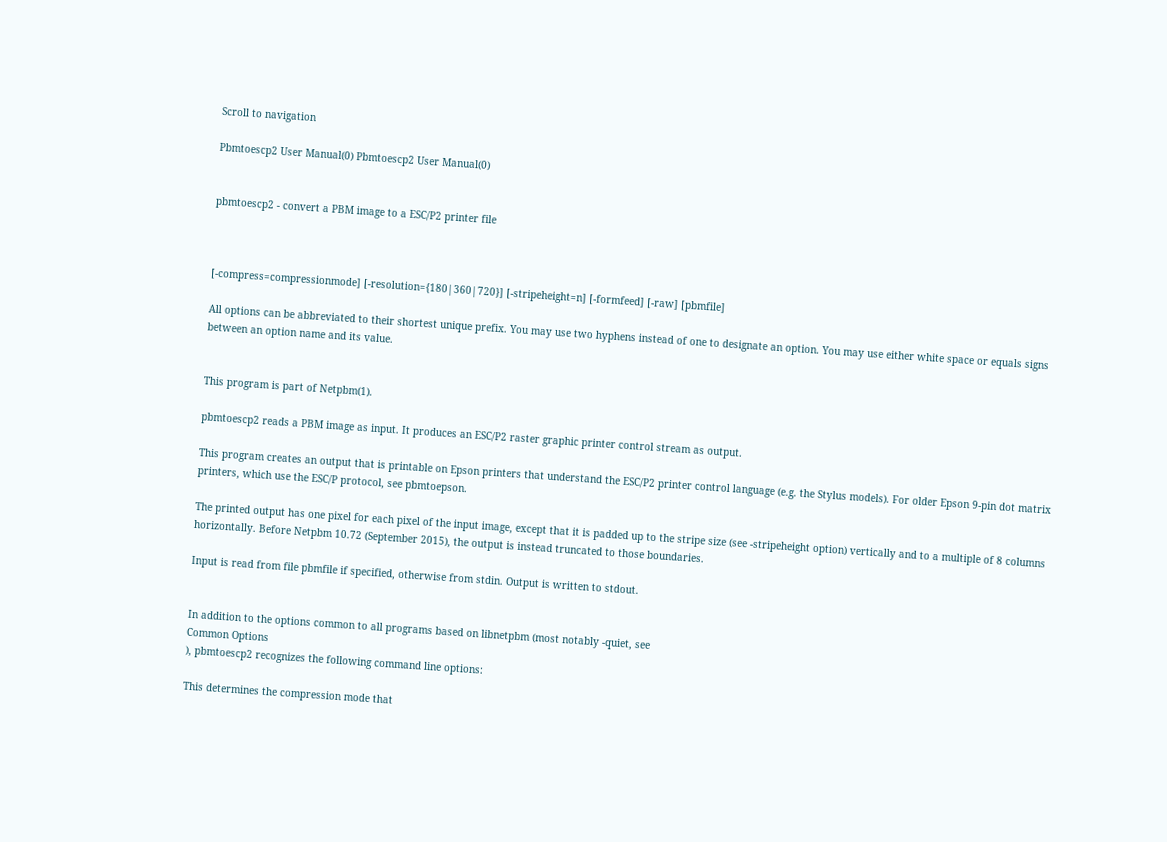Scroll to navigation

Pbmtoescp2 User Manual(0) Pbmtoescp2 User Manual(0)


pbmtoescp2 - convert a PBM image to a ESC/P2 printer file



[-compress=compressionmode] [-resolution={180|360|720}] [-stripeheight=n] [-formfeed] [-raw] [pbmfile]

All options can be abbreviated to their shortest unique prefix. You may use two hyphens instead of one to designate an option. You may use either white space or equals signs between an option name and its value.


This program is part of Netpbm(1).

pbmtoescp2 reads a PBM image as input. It produces an ESC/P2 raster graphic printer control stream as output.

This program creates an output that is printable on Epson printers that understand the ESC/P2 printer control language (e.g. the Stylus models). For older Epson 9-pin dot matrix printers, which use the ESC/P protocol, see pbmtoepson.

The printed output has one pixel for each pixel of the input image, except that it is padded up to the stripe size (see -stripeheight option) vertically and to a multiple of 8 columns horizontally. Before Netpbm 10.72 (September 2015), the output is instead truncated to those boundaries.

Input is read from file pbmfile if specified, otherwise from stdin. Output is written to stdout.


In addition to the options common to all programs based on libnetpbm (most notably -quiet, see
Common Options
), pbmtoescp2 recognizes the following command line options:

This determines the compression mode that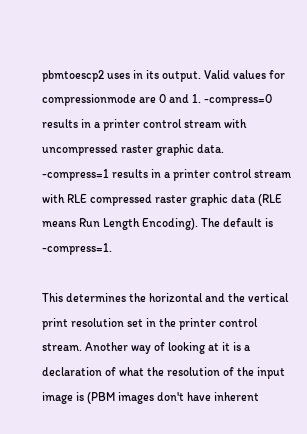pbmtoescp2 uses in its output. Valid values for compressionmode are 0 and 1. -compress=0 results in a printer control stream with uncompressed raster graphic data. -compress=1 results in a printer control stream with RLE compressed raster graphic data (RLE means Run Length Encoding). The default is -compress=1.

This determines the horizontal and the vertical print resolution set in the printer control stream. Another way of looking at it is a declaration of what the resolution of the input image is (PBM images don't have inherent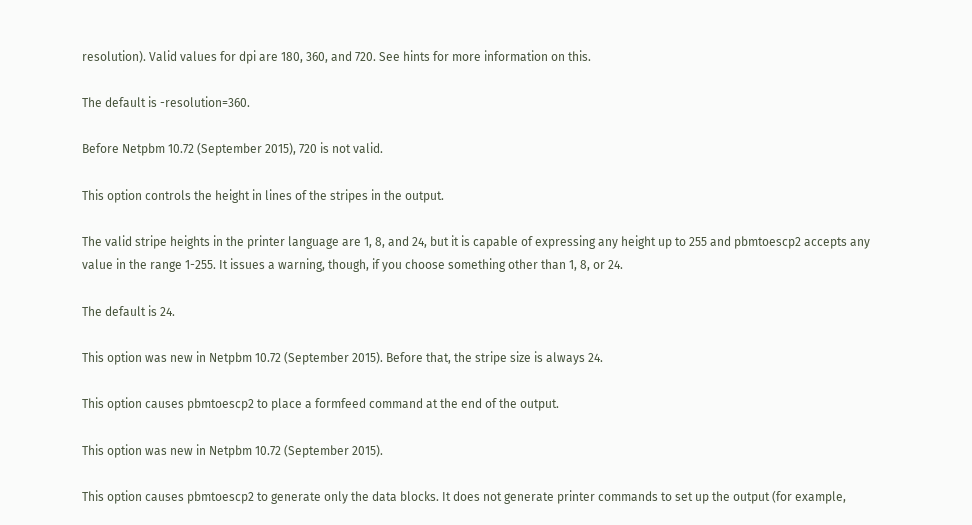resolution). Valid values for dpi are 180, 360, and 720. See hints for more information on this.

The default is -resolution=360.

Before Netpbm 10.72 (September 2015), 720 is not valid.

This option controls the height in lines of the stripes in the output.

The valid stripe heights in the printer language are 1, 8, and 24, but it is capable of expressing any height up to 255 and pbmtoescp2 accepts any value in the range 1-255. It issues a warning, though, if you choose something other than 1, 8, or 24.

The default is 24.

This option was new in Netpbm 10.72 (September 2015). Before that, the stripe size is always 24.

This option causes pbmtoescp2 to place a formfeed command at the end of the output.

This option was new in Netpbm 10.72 (September 2015).

This option causes pbmtoescp2 to generate only the data blocks. It does not generate printer commands to set up the output (for example,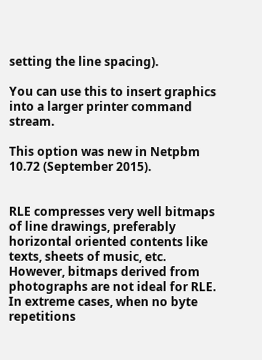setting the line spacing).

You can use this to insert graphics into a larger printer command stream.

This option was new in Netpbm 10.72 (September 2015).


RLE compresses very well bitmaps of line drawings, preferably horizontal oriented contents like texts, sheets of music, etc. However, bitmaps derived from photographs are not ideal for RLE. In extreme cases, when no byte repetitions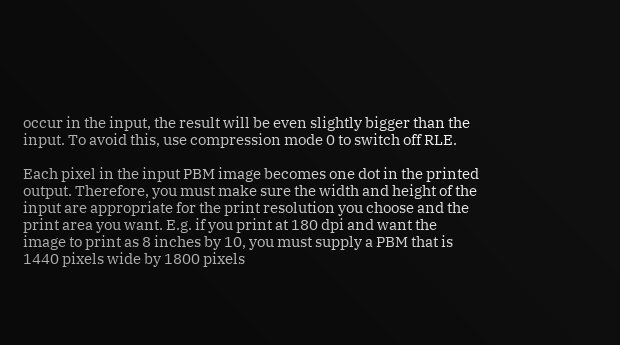occur in the input, the result will be even slightly bigger than the input. To avoid this, use compression mode 0 to switch off RLE.

Each pixel in the input PBM image becomes one dot in the printed output. Therefore, you must make sure the width and height of the input are appropriate for the print resolution you choose and the print area you want. E.g. if you print at 180 dpi and want the image to print as 8 inches by 10, you must supply a PBM that is 1440 pixels wide by 1800 pixels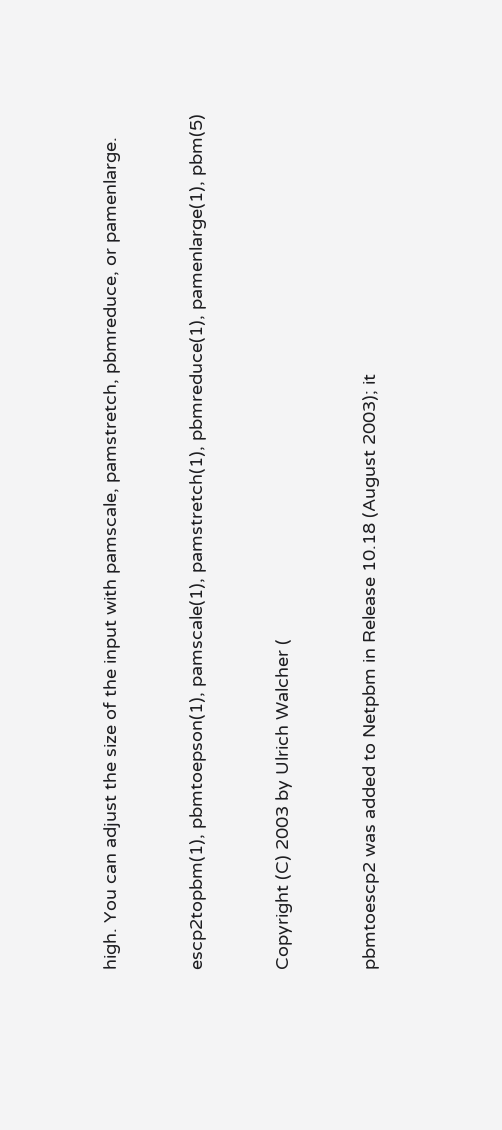high. You can adjust the size of the input with pamscale, pamstretch, pbmreduce, or pamenlarge.


escp2topbm(1), pbmtoepson(1), pamscale(1), pamstretch(1), pbmreduce(1), pamenlarge(1), pbm(5)


Copyright (C) 2003 by Ulrich Walcher (


pbmtoescp2 was added to Netpbm in Release 10.18 (August 2003); it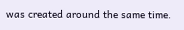was created around the same time.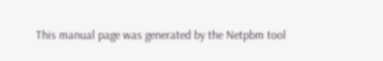This manual page was generated by the Netpbm tool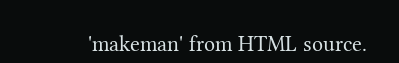'makeman' from HTML source.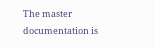The master documentation is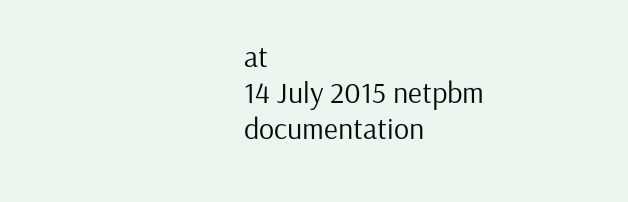at
14 July 2015 netpbm documentation